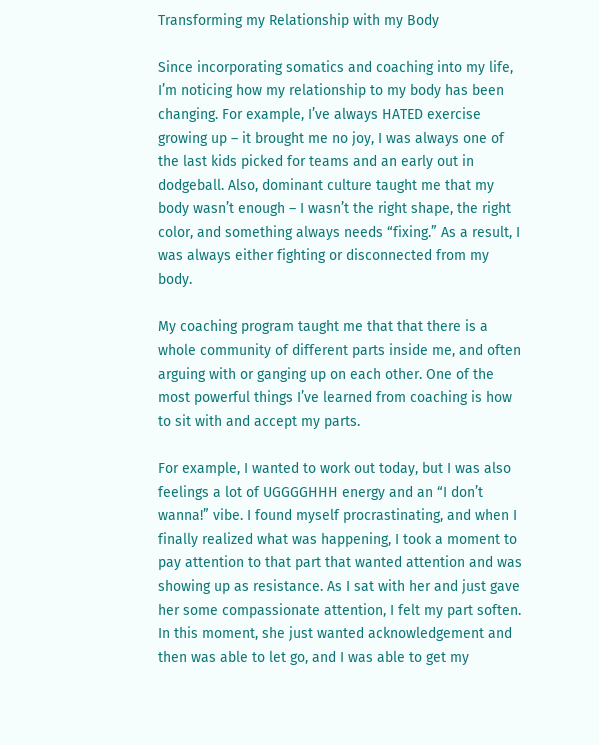Transforming my Relationship with my Body

Since incorporating somatics and coaching into my life, I’m noticing how my relationship to my body has been changing. For example, I’ve always HATED exercise growing up – it brought me no joy, I was always one of the last kids picked for teams and an early out in dodgeball. Also, dominant culture taught me that my body wasn’t enough – I wasn’t the right shape, the right color, and something always needs “fixing.” As a result, I was always either fighting or disconnected from my body.

My coaching program taught me that that there is a whole community of different parts inside me, and often arguing with or ganging up on each other. One of the most powerful things I’ve learned from coaching is how to sit with and accept my parts.

For example, I wanted to work out today, but I was also feelings a lot of UGGGGHHH energy and an “I don’t wanna!” vibe. I found myself procrastinating, and when I finally realized what was happening, I took a moment to pay attention to that part that wanted attention and was showing up as resistance. As I sat with her and just gave her some compassionate attention, I felt my part soften. In this moment, she just wanted acknowledgement and then was able to let go, and I was able to get my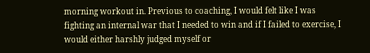morning workout in. Previous to coaching, I would felt like I was fighting an internal war that I needed to win and if I failed to exercise, I would either harshly judged myself or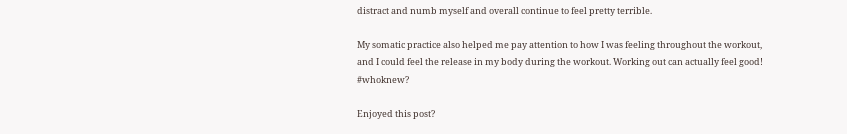distract and numb myself and overall continue to feel pretty terrible.

My somatic practice also helped me pay attention to how I was feeling throughout the workout, and I could feel the release in my body during the workout. Working out can actually feel good! #whoknew?

Enjoyed this post?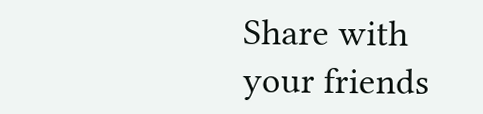Share with your friends